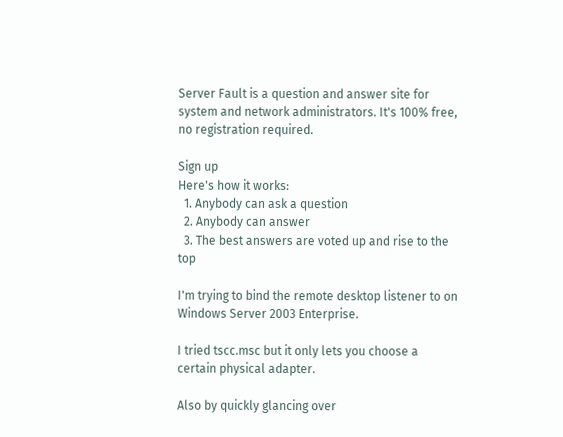Server Fault is a question and answer site for system and network administrators. It's 100% free, no registration required.

Sign up
Here's how it works:
  1. Anybody can ask a question
  2. Anybody can answer
  3. The best answers are voted up and rise to the top

I'm trying to bind the remote desktop listener to on Windows Server 2003 Enterprise.

I tried tscc.msc but it only lets you choose a certain physical adapter.

Also by quickly glancing over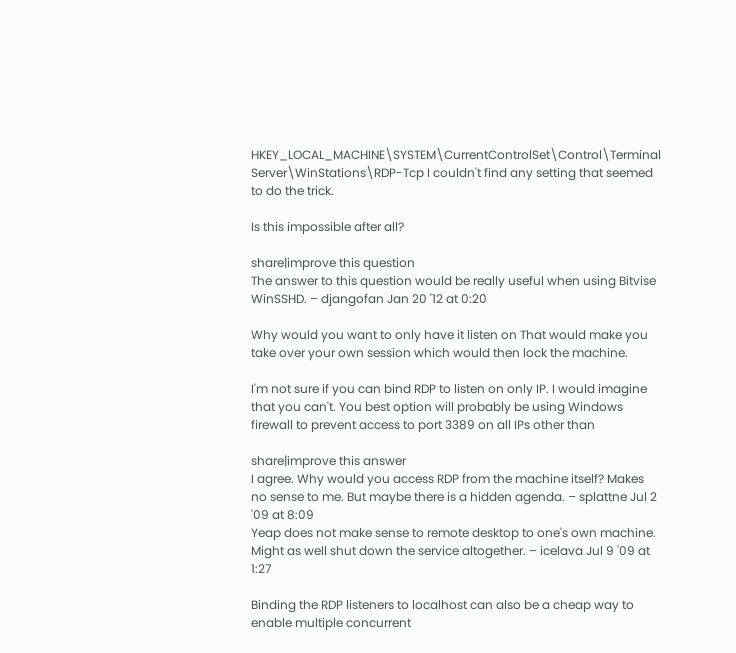HKEY_LOCAL_MACHINE\SYSTEM\CurrentControlSet\Control\Terminal Server\WinStations\RDP-Tcp I couldn't find any setting that seemed to do the trick.

Is this impossible after all?

share|improve this question
The answer to this question would be really useful when using Bitvise WinSSHD. – djangofan Jan 20 '12 at 0:20

Why would you want to only have it listen on That would make you take over your own session which would then lock the machine.

I'm not sure if you can bind RDP to listen on only IP. I would imagine that you can't. You best option will probably be using Windows firewall to prevent access to port 3389 on all IPs other than

share|improve this answer
I agree. Why would you access RDP from the machine itself? Makes no sense to me. But maybe there is a hidden agenda. – splattne Jul 2 '09 at 8:09
Yeap does not make sense to remote desktop to one's own machine. Might as well shut down the service altogether. – icelava Jul 9 '09 at 1:27

Binding the RDP listeners to localhost can also be a cheap way to enable multiple concurrent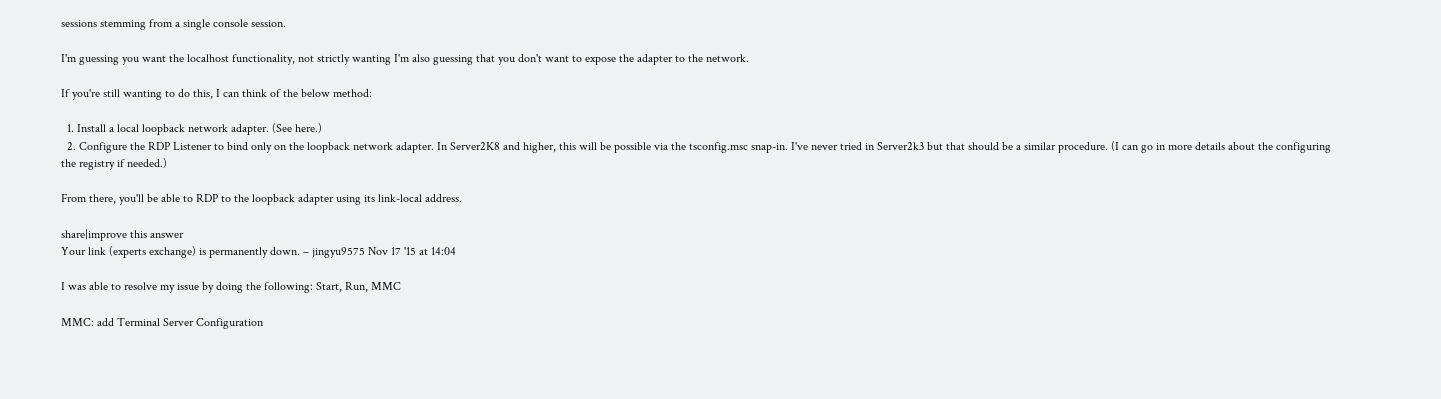sessions stemming from a single console session.

I'm guessing you want the localhost functionality, not strictly wanting I'm also guessing that you don't want to expose the adapter to the network.

If you're still wanting to do this, I can think of the below method:

  1. Install a local loopback network adapter. (See here.)
  2. Configure the RDP Listener to bind only on the loopback network adapter. In Server2K8 and higher, this will be possible via the tsconfig.msc snap-in. I've never tried in Server2k3 but that should be a similar procedure. (I can go in more details about the configuring the registry if needed.)

From there, you'll be able to RDP to the loopback adapter using its link-local address.

share|improve this answer
Your link (experts exchange) is permanently down. – jingyu9575 Nov 17 '15 at 14:04

I was able to resolve my issue by doing the following: Start, Run, MMC

MMC: add Terminal Server Configuration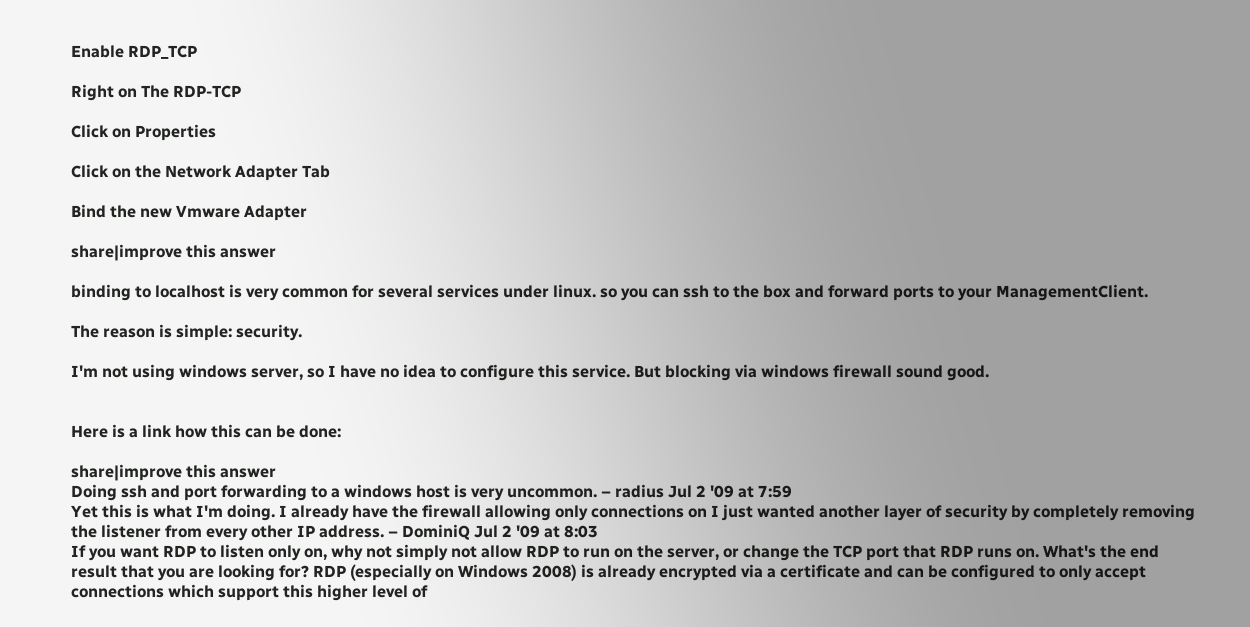Enable RDP_TCP

Right on The RDP-TCP

Click on Properties

Click on the Network Adapter Tab

Bind the new Vmware Adapter

share|improve this answer

binding to localhost is very common for several services under linux. so you can ssh to the box and forward ports to your ManagementClient.

The reason is simple: security.

I'm not using windows server, so I have no idea to configure this service. But blocking via windows firewall sound good.


Here is a link how this can be done:

share|improve this answer
Doing ssh and port forwarding to a windows host is very uncommon. – radius Jul 2 '09 at 7:59
Yet this is what I'm doing. I already have the firewall allowing only connections on I just wanted another layer of security by completely removing the listener from every other IP address. – DominiQ Jul 2 '09 at 8:03
If you want RDP to listen only on, why not simply not allow RDP to run on the server, or change the TCP port that RDP runs on. What's the end result that you are looking for? RDP (especially on Windows 2008) is already encrypted via a certificate and can be configured to only accept connections which support this higher level of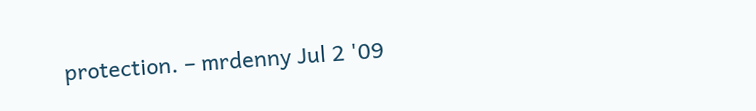protection. – mrdenny Jul 2 '09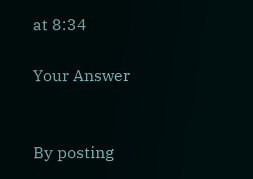at 8:34

Your Answer


By posting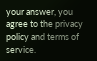your answer, you agree to the privacy policy and terms of service.